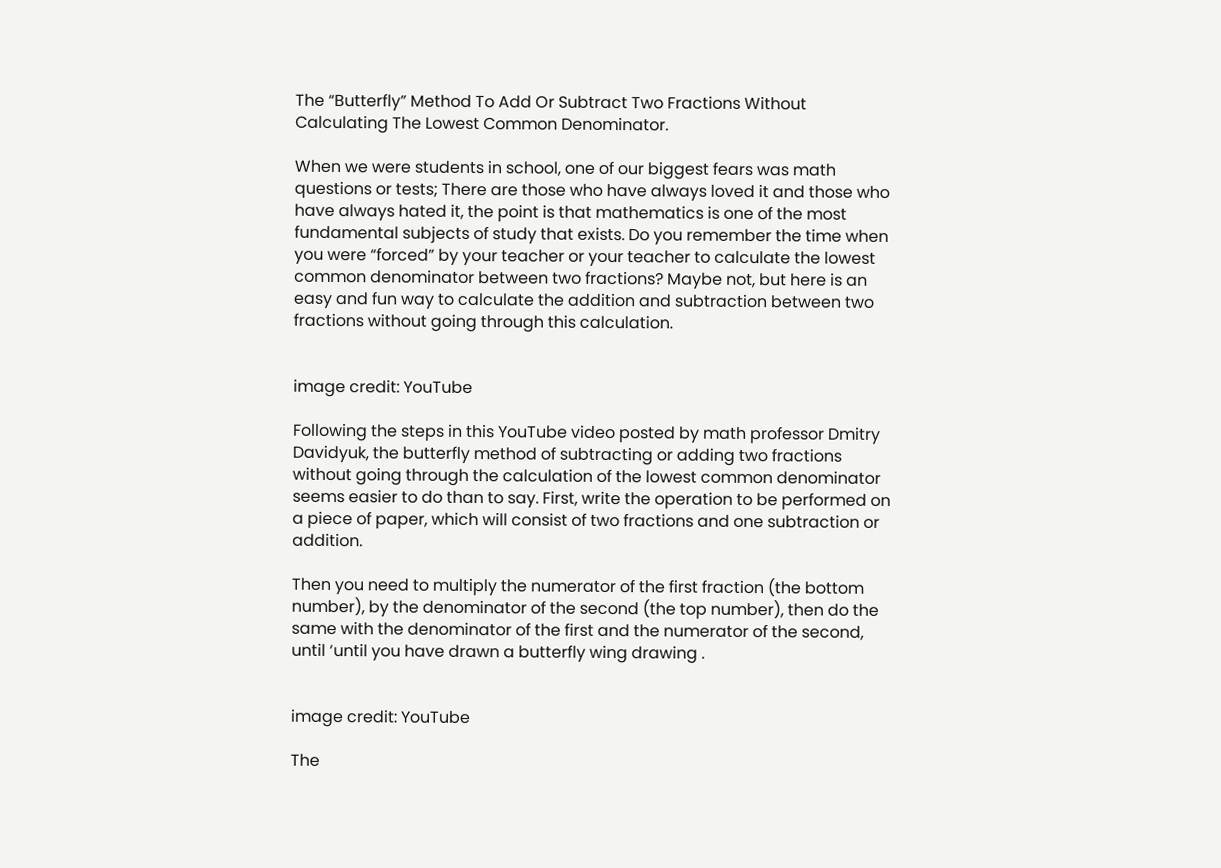The “Butterfly” Method To Add Or Subtract Two Fractions Without Calculating The Lowest Common Denominator.

When we were students in school, one of our biggest fears was math questions or tests; There are those who have always loved it and those who have always hated it, the point is that mathematics is one of the most fundamental subjects of study that exists. Do you remember the time when you were “forced” by your teacher or your teacher to calculate the lowest common denominator between two fractions? Maybe not, but here is an easy and fun way to calculate the addition and subtraction between two fractions without going through this calculation.


image credit: YouTube

Following the steps in this YouTube video posted by math professor Dmitry Davidyuk, the butterfly method of subtracting or adding two fractions without going through the calculation of the lowest common denominator seems easier to do than to say. First, write the operation to be performed on a piece of paper, which will consist of two fractions and one subtraction or addition.

Then you need to multiply the numerator of the first fraction (the bottom number), by the denominator of the second (the top number), then do the same with the denominator of the first and the numerator of the second, until ‘until you have drawn a butterfly wing drawing .


image credit: YouTube

The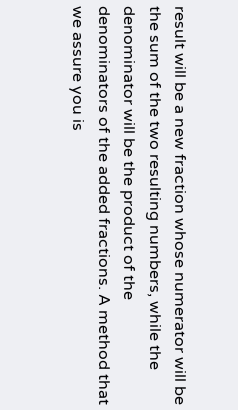result will be a new fraction whose numerator will be the sum of the two resulting numbers, while the denominator will be the product of the denominators of the added fractions. A method that we assure you is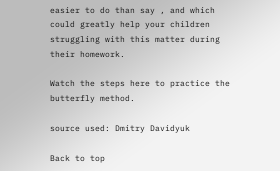easier to do than say , and which could greatly help your children struggling with this matter during their homework.

Watch the steps here to practice the butterfly method.

source used: Dmitry Davidyuk

Back to top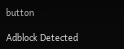button

Adblock Detected